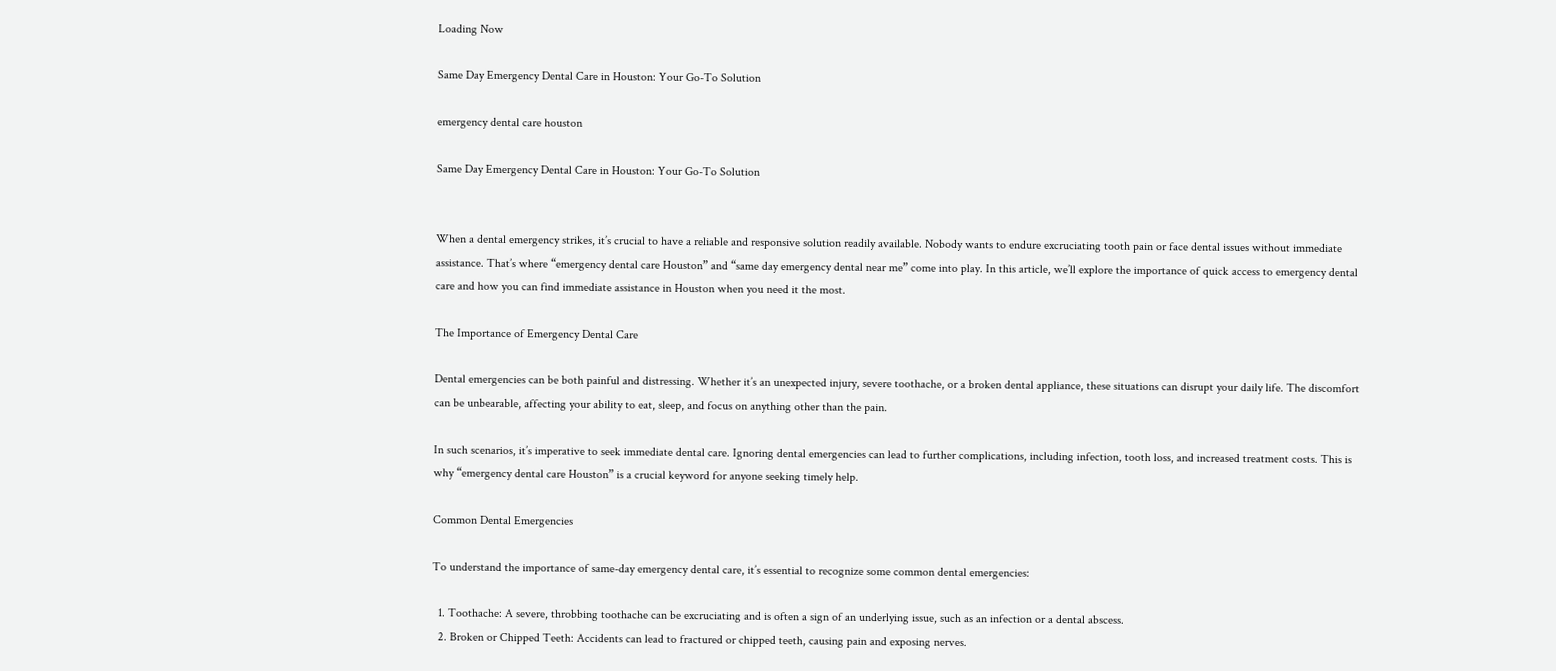Loading Now

Same Day Emergency Dental Care in Houston: Your Go-To Solution

emergency dental care houston

Same Day Emergency Dental Care in Houston: Your Go-To Solution


When a dental emergency strikes, it’s crucial to have a reliable and responsive solution readily available. Nobody wants to endure excruciating tooth pain or face dental issues without immediate assistance. That’s where “emergency dental care Houston” and “same day emergency dental near me” come into play. In this article, we’ll explore the importance of quick access to emergency dental care and how you can find immediate assistance in Houston when you need it the most.

The Importance of Emergency Dental Care

Dental emergencies can be both painful and distressing. Whether it’s an unexpected injury, severe toothache, or a broken dental appliance, these situations can disrupt your daily life. The discomfort can be unbearable, affecting your ability to eat, sleep, and focus on anything other than the pain.

In such scenarios, it’s imperative to seek immediate dental care. Ignoring dental emergencies can lead to further complications, including infection, tooth loss, and increased treatment costs. This is why “emergency dental care Houston” is a crucial keyword for anyone seeking timely help.

Common Dental Emergencies

To understand the importance of same-day emergency dental care, it’s essential to recognize some common dental emergencies:

  1. Toothache: A severe, throbbing toothache can be excruciating and is often a sign of an underlying issue, such as an infection or a dental abscess.
  2. Broken or Chipped Teeth: Accidents can lead to fractured or chipped teeth, causing pain and exposing nerves.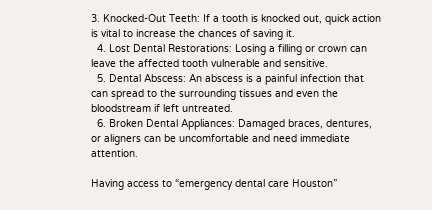3. Knocked-Out Teeth: If a tooth is knocked out, quick action is vital to increase the chances of saving it.
  4. Lost Dental Restorations: Losing a filling or crown can leave the affected tooth vulnerable and sensitive.
  5. Dental Abscess: An abscess is a painful infection that can spread to the surrounding tissues and even the bloodstream if left untreated.
  6. Broken Dental Appliances: Damaged braces, dentures, or aligners can be uncomfortable and need immediate attention.

Having access to “emergency dental care Houston”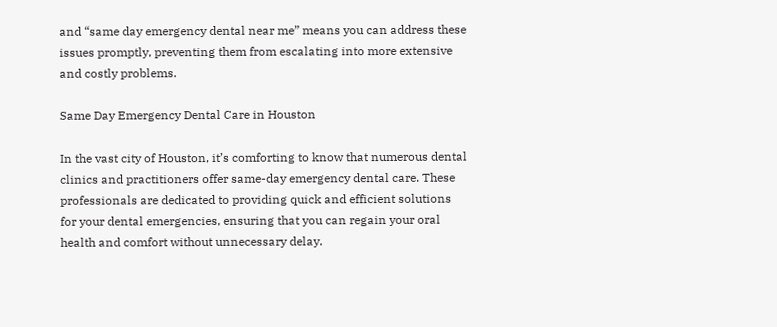and “same day emergency dental near me” means you can address these issues promptly, preventing them from escalating into more extensive and costly problems.

Same Day Emergency Dental Care in Houston

In the vast city of Houston, it’s comforting to know that numerous dental clinics and practitioners offer same-day emergency dental care. These professionals are dedicated to providing quick and efficient solutions for your dental emergencies, ensuring that you can regain your oral health and comfort without unnecessary delay.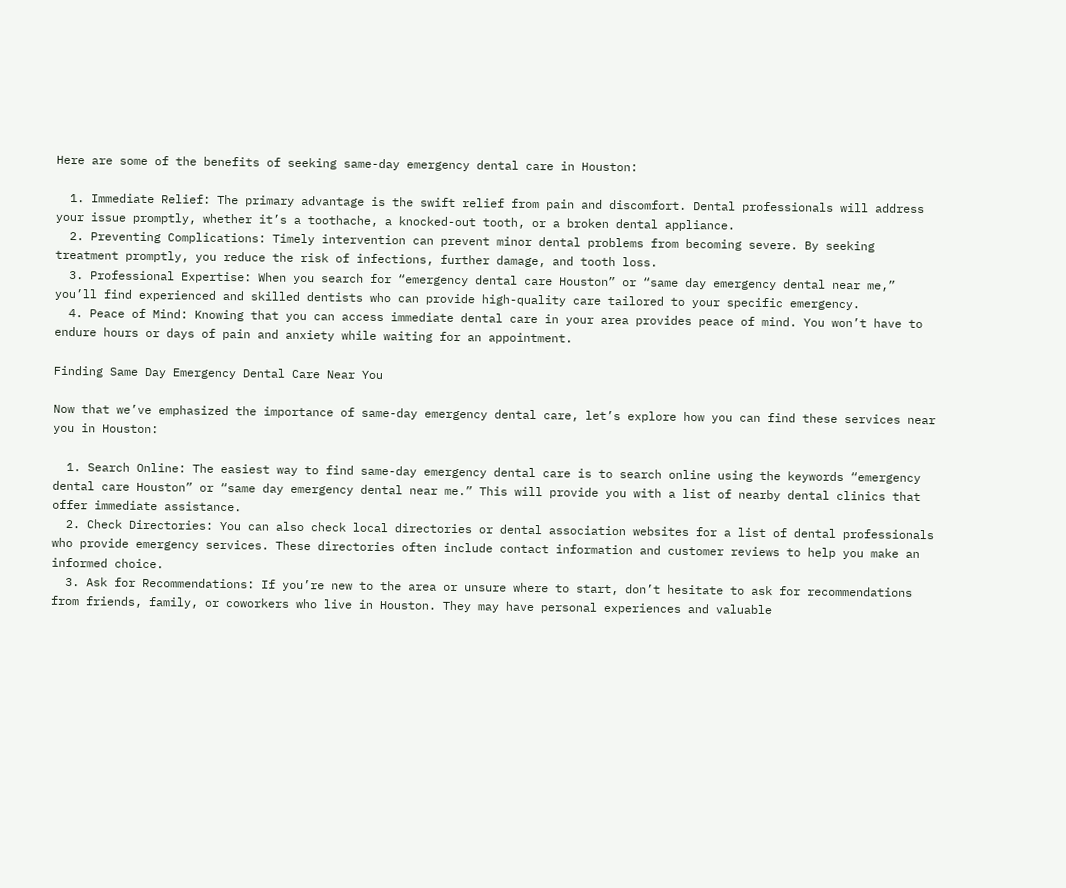Here are some of the benefits of seeking same-day emergency dental care in Houston:

  1. Immediate Relief: The primary advantage is the swift relief from pain and discomfort. Dental professionals will address your issue promptly, whether it’s a toothache, a knocked-out tooth, or a broken dental appliance.
  2. Preventing Complications: Timely intervention can prevent minor dental problems from becoming severe. By seeking treatment promptly, you reduce the risk of infections, further damage, and tooth loss.
  3. Professional Expertise: When you search for “emergency dental care Houston” or “same day emergency dental near me,” you’ll find experienced and skilled dentists who can provide high-quality care tailored to your specific emergency.
  4. Peace of Mind: Knowing that you can access immediate dental care in your area provides peace of mind. You won’t have to endure hours or days of pain and anxiety while waiting for an appointment.

Finding Same Day Emergency Dental Care Near You

Now that we’ve emphasized the importance of same-day emergency dental care, let’s explore how you can find these services near you in Houston:

  1. Search Online: The easiest way to find same-day emergency dental care is to search online using the keywords “emergency dental care Houston” or “same day emergency dental near me.” This will provide you with a list of nearby dental clinics that offer immediate assistance.
  2. Check Directories: You can also check local directories or dental association websites for a list of dental professionals who provide emergency services. These directories often include contact information and customer reviews to help you make an informed choice.
  3. Ask for Recommendations: If you’re new to the area or unsure where to start, don’t hesitate to ask for recommendations from friends, family, or coworkers who live in Houston. They may have personal experiences and valuable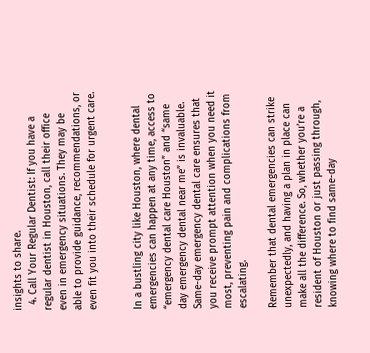insights to share.
  4. Call Your Regular Dentist: If you have a regular dentist in Houston, call their office even in emergency situations. They may be able to provide guidance, recommendations, or even fit you into their schedule for urgent care.


In a bustling city like Houston, where dental emergencies can happen at any time, access to “emergency dental care Houston” and “same day emergency dental near me” is invaluable. Same-day emergency dental care ensures that you receive prompt attention when you need it most, preventing pain and complications from escalating.

Remember that dental emergencies can strike unexpectedly, and having a plan in place can make all the difference. So, whether you’re a resident of Houston or just passing through, knowing where to find same-day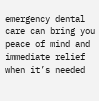emergency dental care can bring you peace of mind and immediate relief when it’s needed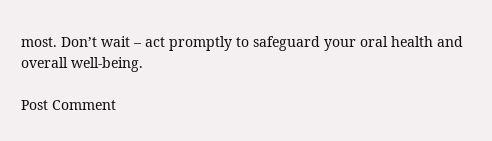most. Don’t wait – act promptly to safeguard your oral health and overall well-being.

Post Comment